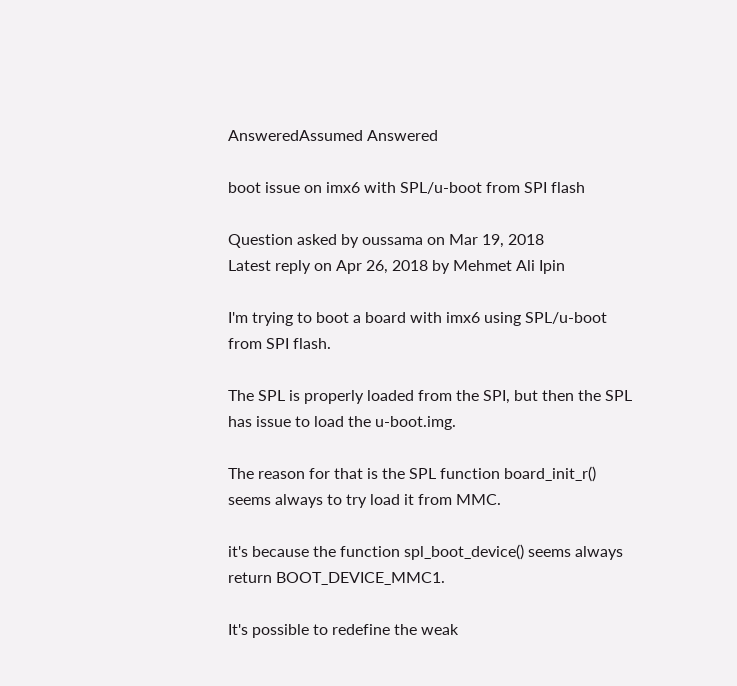AnsweredAssumed Answered

boot issue on imx6 with SPL/u-boot from SPI flash

Question asked by oussama on Mar 19, 2018
Latest reply on Apr 26, 2018 by Mehmet Ali Ipin

I'm trying to boot a board with imx6 using SPL/u-boot from SPI flash.

The SPL is properly loaded from the SPI, but then the SPL has issue to load the u-boot.img.

The reason for that is the SPL function board_init_r() seems always to try load it from MMC.

it's because the function spl_boot_device() seems always return BOOT_DEVICE_MMC1.

It's possible to redefine the weak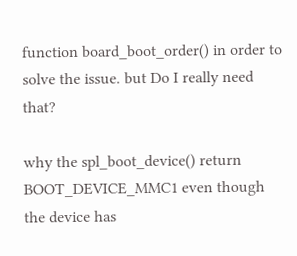function board_boot_order() in order to solve the issue. but Do I really need that?

why the spl_boot_device() return BOOT_DEVICE_MMC1 even though the device has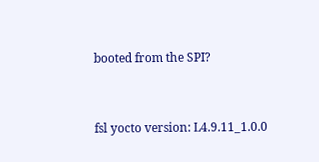booted from the SPI?


fsl yocto version: L4.9.11_1.0.0